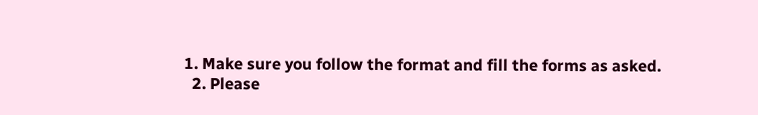1. Make sure you follow the format and fill the forms as asked.
  2. Please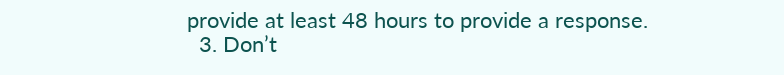provide at least 48 hours to provide a response.
  3. Don’t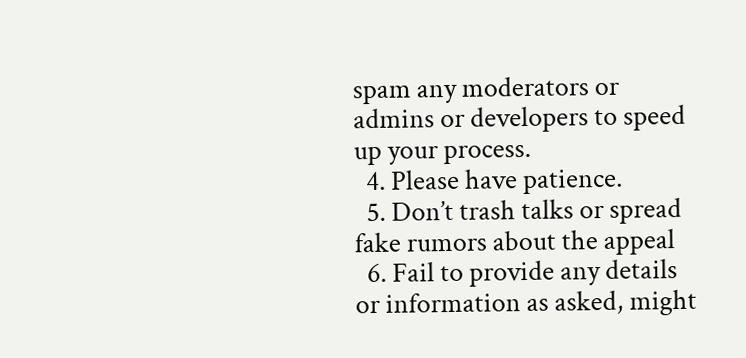spam any moderators or admins or developers to speed up your process.
  4. Please have patience.
  5. Don’t trash talks or spread fake rumors about the appeal
  6. Fail to provide any details or information as asked, might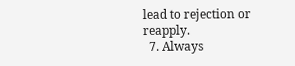lead to rejection or reapply.
  7. Always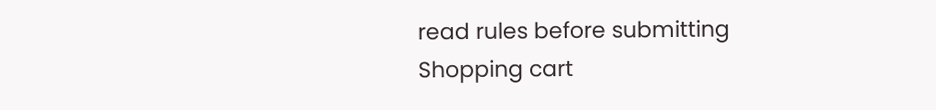read rules before submitting
Shopping cart